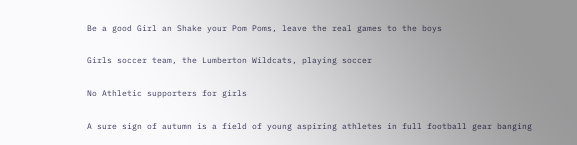Be a good Girl an Shake your Pom Poms, leave the real games to the boys

Girls soccer team, the Lumberton Wildcats, playing soccer

No Athletic supporters for girls

A sure sign of autumn is a field of young aspiring athletes in full football gear banging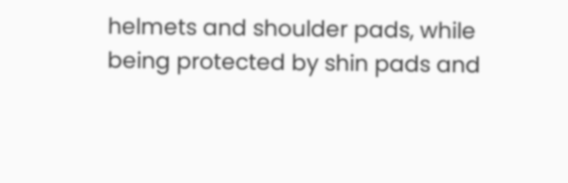helmets and shoulder pads, while being protected by shin pads and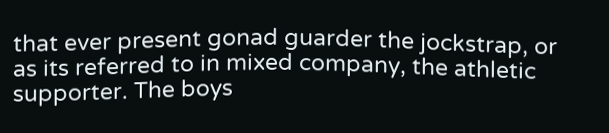that ever present gonad guarder the jockstrap, or as its referred to in mixed company, the athletic supporter. The boys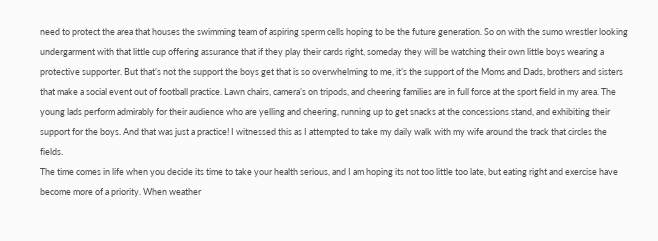need to protect the area that houses the swimming team of aspiring sperm cells hoping to be the future generation. So on with the sumo wrestler looking undergarment with that little cup offering assurance that if they play their cards right, someday they will be watching their own little boys wearing a protective supporter. But that’s not the support the boys get that is so overwhelming to me, it’s the support of the Moms and Dads, brothers and sisters that make a social event out of football practice. Lawn chairs, camera’s on tripods, and cheering families are in full force at the sport field in my area. The young lads perform admirably for their audience who are yelling and cheering, running up to get snacks at the concessions stand, and exhibiting their support for the boys. And that was just a practice! I witnessed this as I attempted to take my daily walk with my wife around the track that circles the fields.
The time comes in life when you decide its time to take your health serious, and I am hoping its not too little too late, but eating right and exercise have become more of a priority. When weather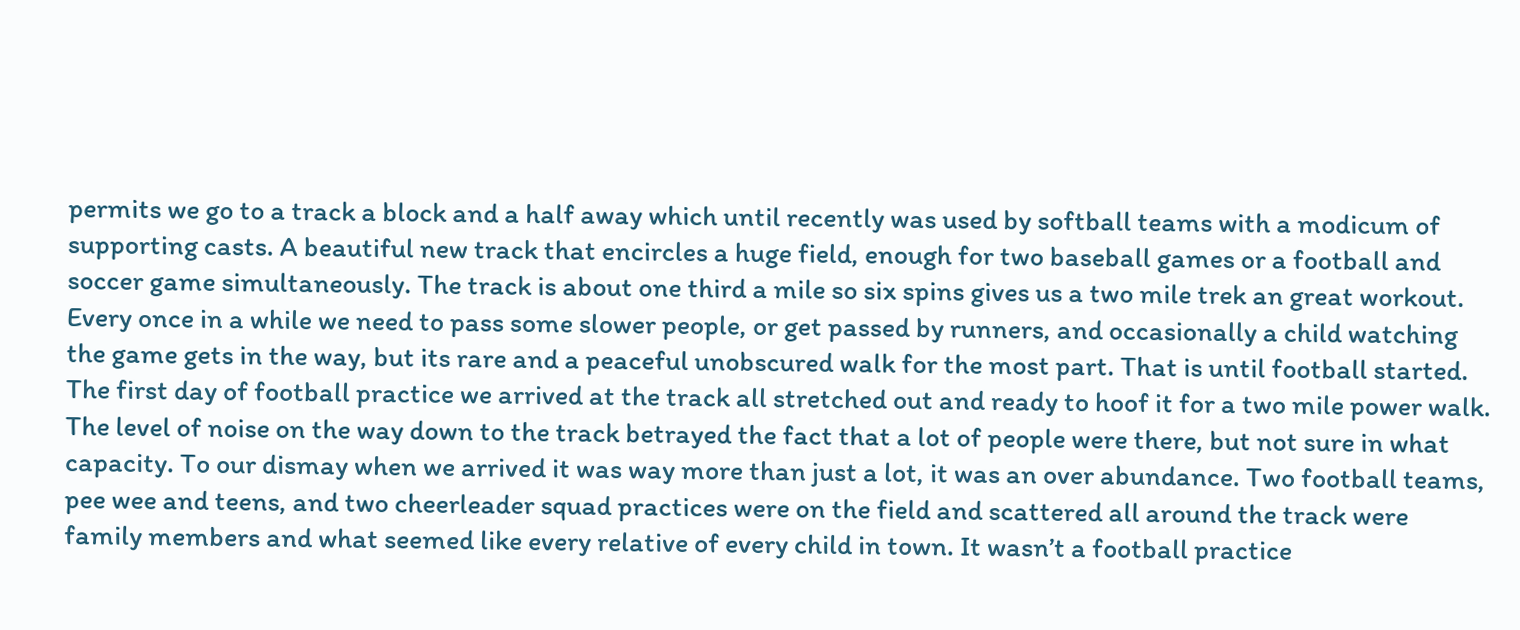permits we go to a track a block and a half away which until recently was used by softball teams with a modicum of supporting casts. A beautiful new track that encircles a huge field, enough for two baseball games or a football and soccer game simultaneously. The track is about one third a mile so six spins gives us a two mile trek an great workout. Every once in a while we need to pass some slower people, or get passed by runners, and occasionally a child watching the game gets in the way, but its rare and a peaceful unobscured walk for the most part. That is until football started.
The first day of football practice we arrived at the track all stretched out and ready to hoof it for a two mile power walk. The level of noise on the way down to the track betrayed the fact that a lot of people were there, but not sure in what capacity. To our dismay when we arrived it was way more than just a lot, it was an over abundance. Two football teams, pee wee and teens, and two cheerleader squad practices were on the field and scattered all around the track were family members and what seemed like every relative of every child in town. It wasn’t a football practice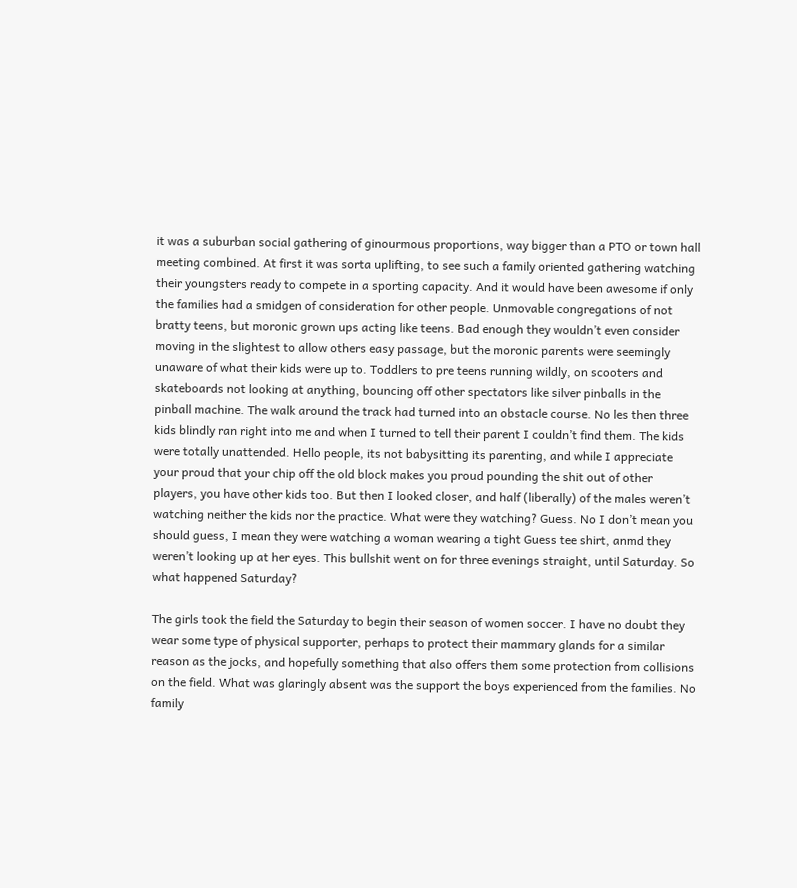it was a suburban social gathering of ginourmous proportions, way bigger than a PTO or town hall meeting combined. At first it was sorta uplifting, to see such a family oriented gathering watching their youngsters ready to compete in a sporting capacity. And it would have been awesome if only the families had a smidgen of consideration for other people. Unmovable congregations of not bratty teens, but moronic grown ups acting like teens. Bad enough they wouldn’t even consider moving in the slightest to allow others easy passage, but the moronic parents were seemingly unaware of what their kids were up to. Toddlers to pre teens running wildly, on scooters and skateboards not looking at anything, bouncing off other spectators like silver pinballs in the pinball machine. The walk around the track had turned into an obstacle course. No les then three kids blindly ran right into me and when I turned to tell their parent I couldn’t find them. The kids were totally unattended. Hello people, its not babysitting its parenting, and while I appreciate your proud that your chip off the old block makes you proud pounding the shit out of other players, you have other kids too. But then I looked closer, and half (liberally) of the males weren’t watching neither the kids nor the practice. What were they watching? Guess. No I don’t mean you should guess, I mean they were watching a woman wearing a tight Guess tee shirt, anmd they weren’t looking up at her eyes. This bullshit went on for three evenings straight, until Saturday. So what happened Saturday?

The girls took the field the Saturday to begin their season of women soccer. I have no doubt they wear some type of physical supporter, perhaps to protect their mammary glands for a similar reason as the jocks, and hopefully something that also offers them some protection from collisions on the field. What was glaringly absent was the support the boys experienced from the families. No family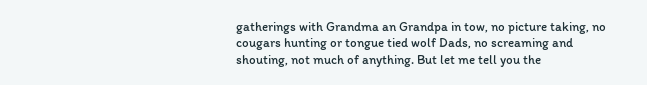gatherings with Grandma an Grandpa in tow, no picture taking, no cougars hunting or tongue tied wolf Dads, no screaming and shouting, not much of anything. But let me tell you the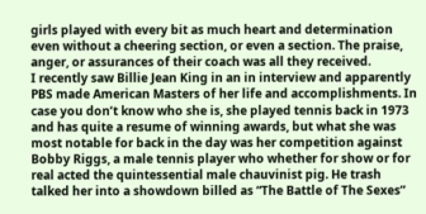girls played with every bit as much heart and determination even without a cheering section, or even a section. The praise, anger, or assurances of their coach was all they received.
I recently saw Billie Jean King in an in interview and apparently PBS made American Masters of her life and accomplishments. In case you don’t know who she is, she played tennis back in 1973 and has quite a resume of winning awards, but what she was most notable for back in the day was her competition against Bobby Riggs, a male tennis player who whether for show or for real acted the quintessential male chauvinist pig. He trash talked her into a showdown billed as “The Battle of The Sexes”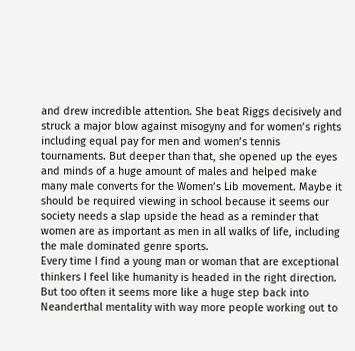and drew incredible attention. She beat Riggs decisively and struck a major blow against misogyny and for women’s rights including equal pay for men and women’s tennis tournaments. But deeper than that, she opened up the eyes and minds of a huge amount of males and helped make many male converts for the Women’s Lib movement. Maybe it should be required viewing in school because it seems our society needs a slap upside the head as a reminder that women are as important as men in all walks of life, including the male dominated genre sports.
Every time I find a young man or woman that are exceptional thinkers I feel like humanity is headed in the right direction. But too often it seems more like a huge step back into Neanderthal mentality with way more people working out to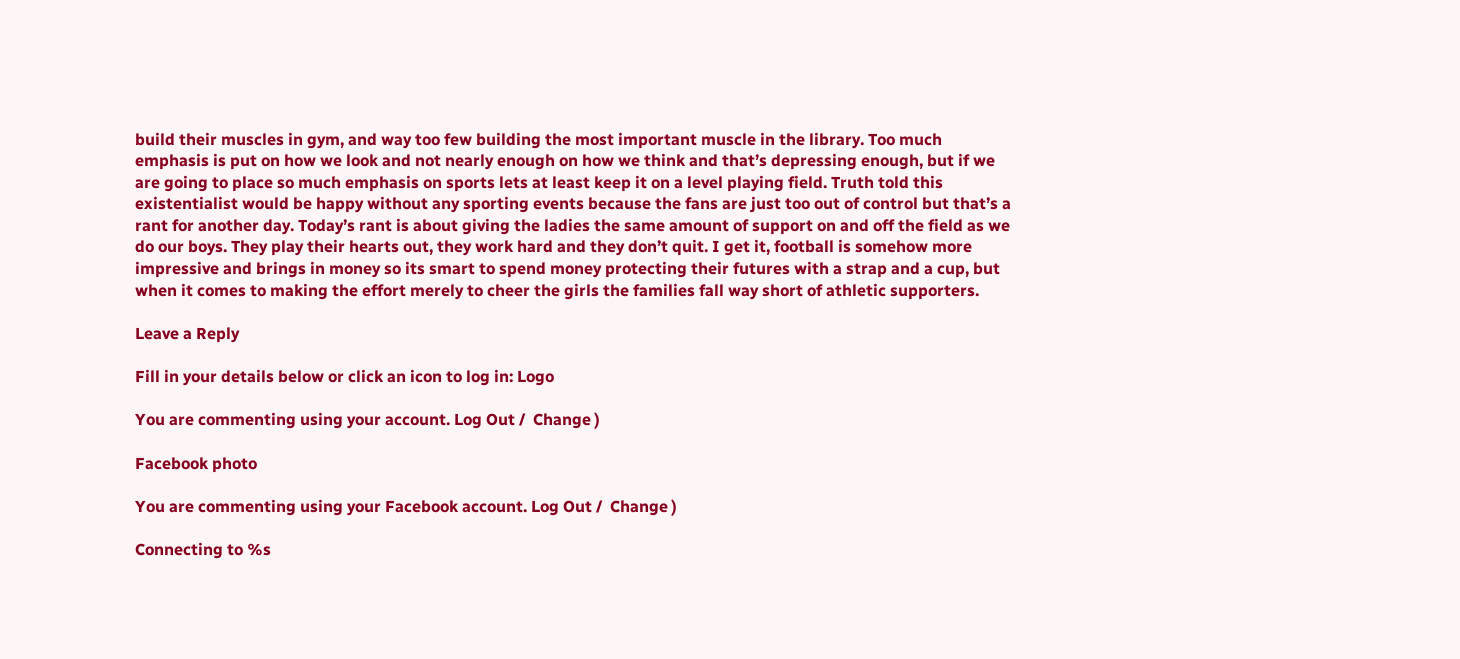build their muscles in gym, and way too few building the most important muscle in the library. Too much emphasis is put on how we look and not nearly enough on how we think and that’s depressing enough, but if we are going to place so much emphasis on sports lets at least keep it on a level playing field. Truth told this existentialist would be happy without any sporting events because the fans are just too out of control but that’s a rant for another day. Today’s rant is about giving the ladies the same amount of support on and off the field as we do our boys. They play their hearts out, they work hard and they don’t quit. I get it, football is somehow more impressive and brings in money so its smart to spend money protecting their futures with a strap and a cup, but when it comes to making the effort merely to cheer the girls the families fall way short of athletic supporters.

Leave a Reply

Fill in your details below or click an icon to log in: Logo

You are commenting using your account. Log Out /  Change )

Facebook photo

You are commenting using your Facebook account. Log Out /  Change )

Connecting to %s